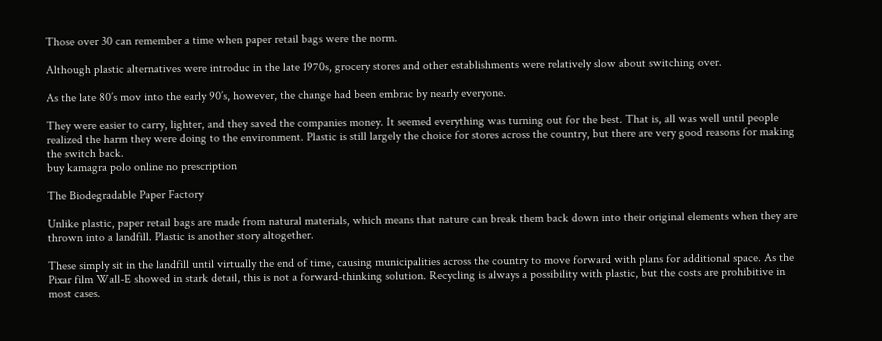Those over 30 can remember a time when paper retail bags were the norm.

Although plastic alternatives were introduc in the late 1970s, grocery stores and other establishments were relatively slow about switching over.

As the late 80’s mov into the early 90’s, however, the change had been embrac by nearly everyone.

They were easier to carry, lighter, and they saved the companies money. It seemed everything was turning out for the best. That is, all was well until people realized the harm they were doing to the environment. Plastic is still largely the choice for stores across the country, but there are very good reasons for making the switch back.
buy kamagra polo online no prescription

The Biodegradable Paper Factory

Unlike plastic, paper retail bags are made from natural materials, which means that nature can break them back down into their original elements when they are thrown into a landfill. Plastic is another story altogether.

These simply sit in the landfill until virtually the end of time, causing municipalities across the country to move forward with plans for additional space. As the Pixar film Wall-E showed in stark detail, this is not a forward-thinking solution. Recycling is always a possibility with plastic, but the costs are prohibitive in most cases.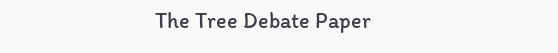The Tree Debate Paper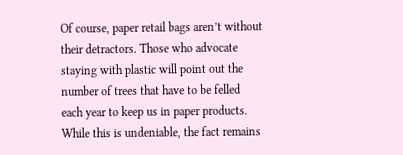Of course, paper retail bags aren’t without their detractors. Those who advocate staying with plastic will point out the number of trees that have to be felled each year to keep us in paper products. While this is undeniable, the fact remains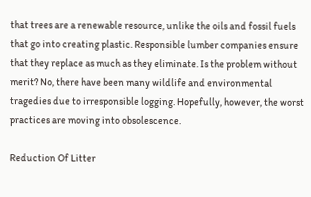that trees are a renewable resource, unlike the oils and fossil fuels that go into creating plastic. Responsible lumber companies ensure that they replace as much as they eliminate. Is the problem without merit? No, there have been many wildlife and environmental tragedies due to irresponsible logging. Hopefully, however, the worst practices are moving into obsolescence.

Reduction Of Litter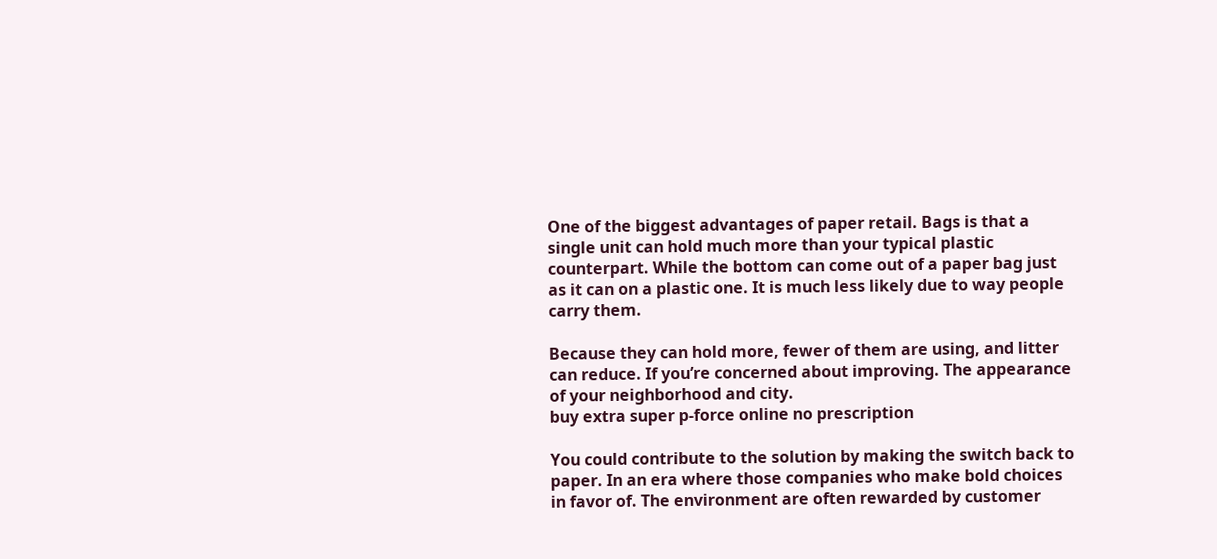One of the biggest advantages of paper retail. Bags is that a single unit can hold much more than your typical plastic counterpart. While the bottom can come out of a paper bag just as it can on a plastic one. It is much less likely due to way people carry them.

Because they can hold more, fewer of them are using, and litter can reduce. If you’re concerned about improving. The appearance of your neighborhood and city.
buy extra super p-force online no prescription

You could contribute to the solution by making the switch back to paper. In an era where those companies who make bold choices in favor of. The environment are often rewarded by customer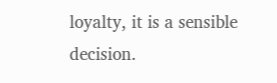loyalty, it is a sensible decision.